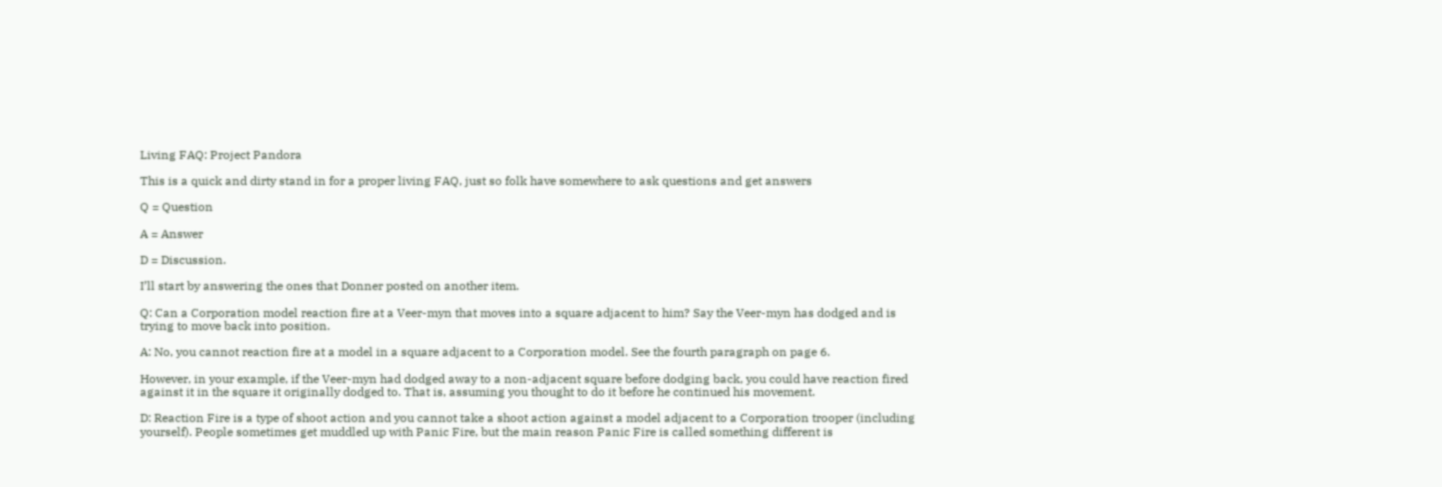Living FAQ: Project Pandora

This is a quick and dirty stand in for a proper living FAQ, just so folk have somewhere to ask questions and get answers

Q = Question

A = Answer

D = Discussion.

I’ll start by answering the ones that Donner posted on another item.

Q: Can a Corporation model reaction fire at a Veer-myn that moves into a square adjacent to him? Say the Veer-myn has dodged and is trying to move back into position.

A: No, you cannot reaction fire at a model in a square adjacent to a Corporation model. See the fourth paragraph on page 6.

However, in your example, if the Veer-myn had dodged away to a non-adjacent square before dodging back, you could have reaction fired against it in the square it originally dodged to. That is, assuming you thought to do it before he continued his movement.

D: Reaction Fire is a type of shoot action and you cannot take a shoot action against a model adjacent to a Corporation trooper (including yourself). People sometimes get muddled up with Panic Fire, but the main reason Panic Fire is called something different is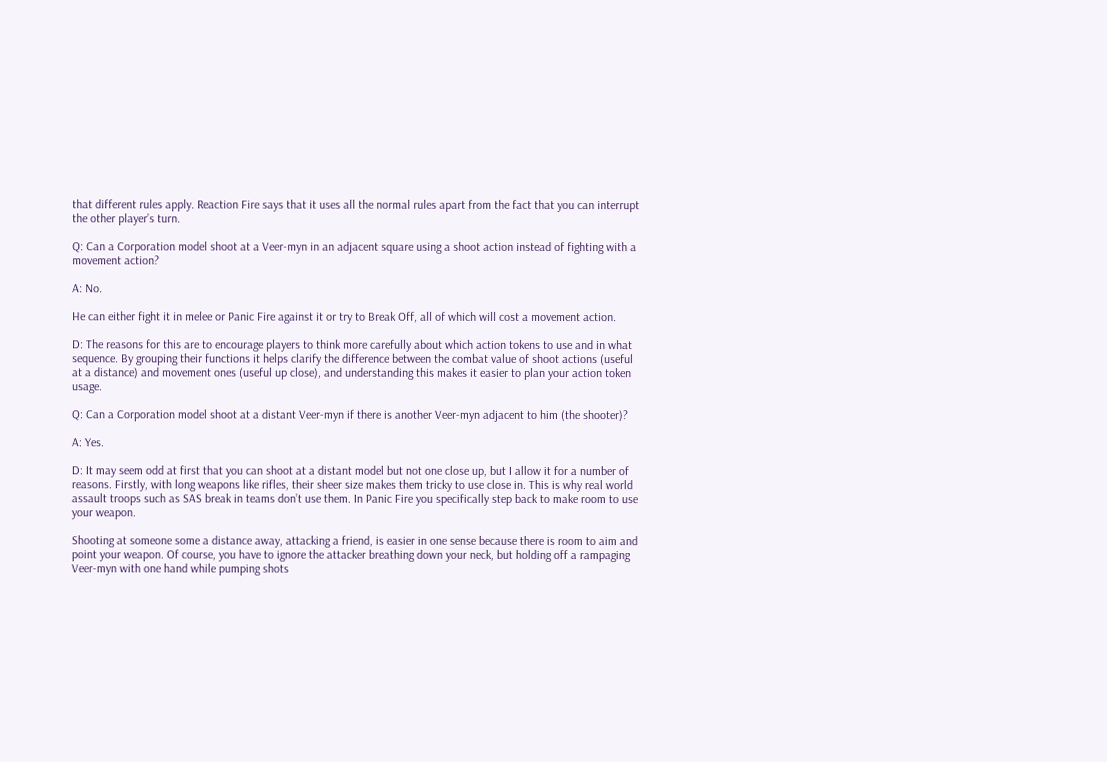that different rules apply. Reaction Fire says that it uses all the normal rules apart from the fact that you can interrupt the other player’s turn.

Q: Can a Corporation model shoot at a Veer-myn in an adjacent square using a shoot action instead of fighting with a movement action?

A: No.

He can either fight it in melee or Panic Fire against it or try to Break Off, all of which will cost a movement action.

D: The reasons for this are to encourage players to think more carefully about which action tokens to use and in what sequence. By grouping their functions it helps clarify the difference between the combat value of shoot actions (useful at a distance) and movement ones (useful up close), and understanding this makes it easier to plan your action token usage.

Q: Can a Corporation model shoot at a distant Veer-myn if there is another Veer-myn adjacent to him (the shooter)?

A: Yes.

D: It may seem odd at first that you can shoot at a distant model but not one close up, but I allow it for a number of reasons. Firstly, with long weapons like rifles, their sheer size makes them tricky to use close in. This is why real world assault troops such as SAS break in teams don’t use them. In Panic Fire you specifically step back to make room to use your weapon.

Shooting at someone some a distance away, attacking a friend, is easier in one sense because there is room to aim and point your weapon. Of course, you have to ignore the attacker breathing down your neck, but holding off a rampaging Veer-myn with one hand while pumping shots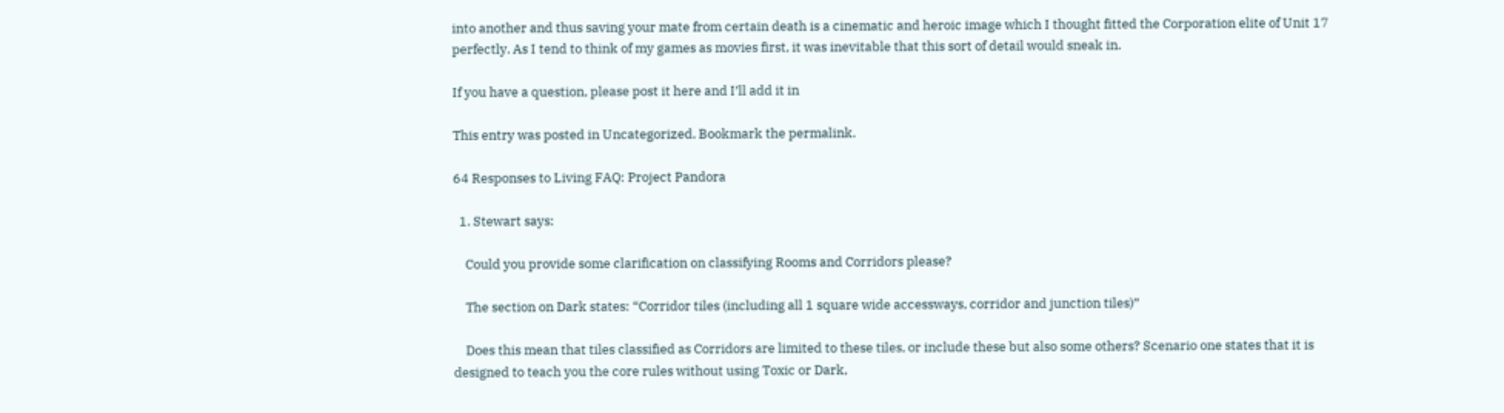into another and thus saving your mate from certain death is a cinematic and heroic image which I thought fitted the Corporation elite of Unit 17 perfectly. As I tend to think of my games as movies first, it was inevitable that this sort of detail would sneak in.

If you have a question, please post it here and I’ll add it in

This entry was posted in Uncategorized. Bookmark the permalink.

64 Responses to Living FAQ: Project Pandora

  1. Stewart says:

    Could you provide some clarification on classifying Rooms and Corridors please?

    The section on Dark states: “Corridor tiles (including all 1 square wide accessways, corridor and junction tiles)”

    Does this mean that tiles classified as Corridors are limited to these tiles, or include these but also some others? Scenario one states that it is designed to teach you the core rules without using Toxic or Dark,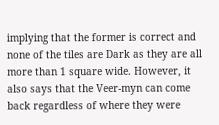implying that the former is correct and none of the tiles are Dark as they are all more than 1 square wide. However, it also says that the Veer-myn can come back regardless of where they were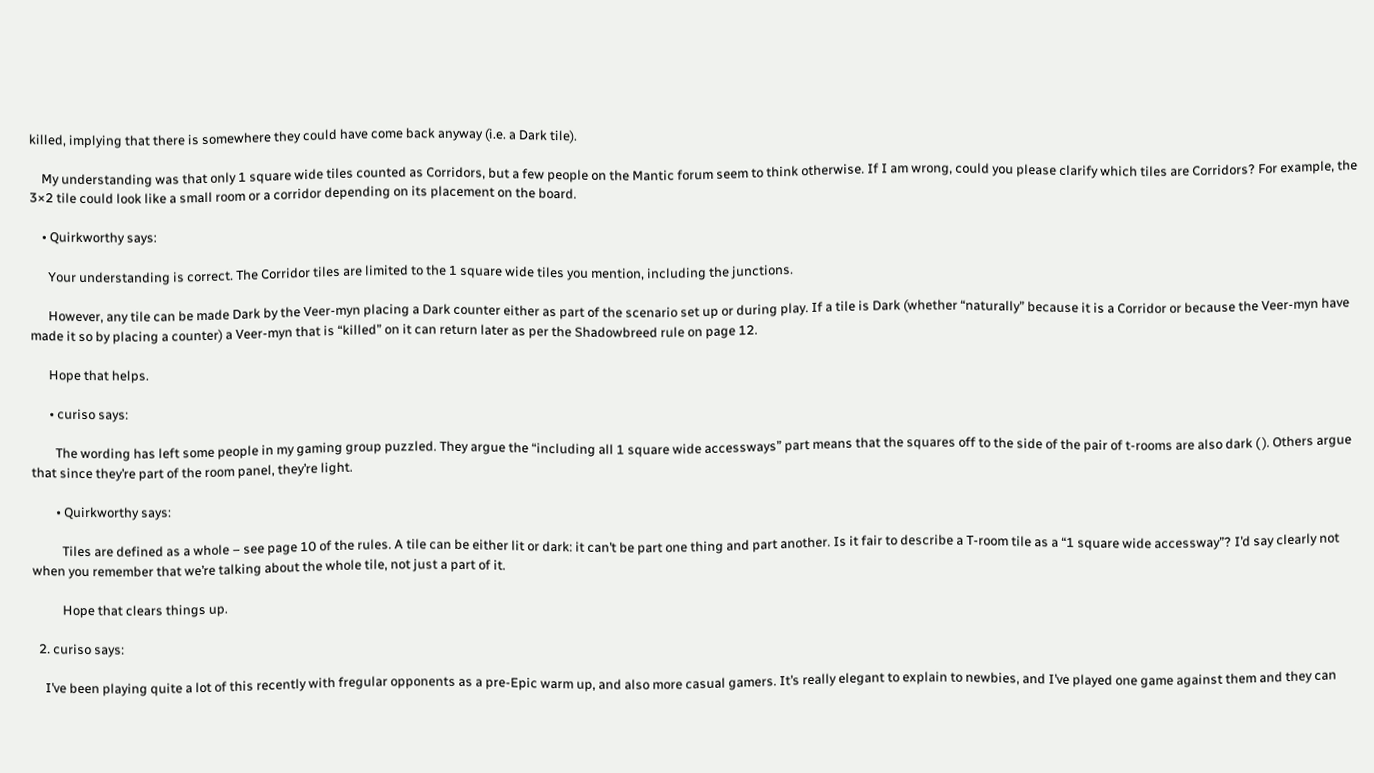killed, implying that there is somewhere they could have come back anyway (i.e. a Dark tile).

    My understanding was that only 1 square wide tiles counted as Corridors, but a few people on the Mantic forum seem to think otherwise. If I am wrong, could you please clarify which tiles are Corridors? For example, the 3×2 tile could look like a small room or a corridor depending on its placement on the board.

    • Quirkworthy says:

      Your understanding is correct. The Corridor tiles are limited to the 1 square wide tiles you mention, including the junctions.

      However, any tile can be made Dark by the Veer-myn placing a Dark counter either as part of the scenario set up or during play. If a tile is Dark (whether “naturally” because it is a Corridor or because the Veer-myn have made it so by placing a counter) a Veer-myn that is “killed” on it can return later as per the Shadowbreed rule on page 12.

      Hope that helps.

      • curiso says:

        The wording has left some people in my gaming group puzzled. They argue the “including all 1 square wide accessways” part means that the squares off to the side of the pair of t-rooms are also dark ( ). Others argue that since they’re part of the room panel, they’re light.

        • Quirkworthy says:

          Tiles are defined as a whole – see page 10 of the rules. A tile can be either lit or dark: it can’t be part one thing and part another. Is it fair to describe a T-room tile as a “1 square wide accessway”? I’d say clearly not when you remember that we’re talking about the whole tile, not just a part of it.

          Hope that clears things up.

  2. curiso says:

    I’ve been playing quite a lot of this recently with fregular opponents as a pre-Epic warm up, and also more casual gamers. It’s really elegant to explain to newbies, and I’ve played one game against them and they can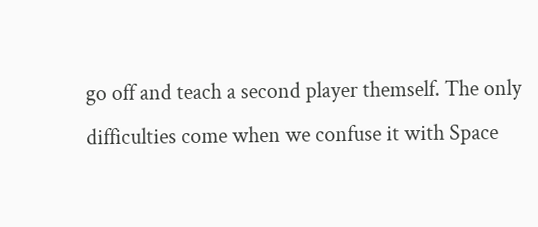go off and teach a second player themself. The only difficulties come when we confuse it with Space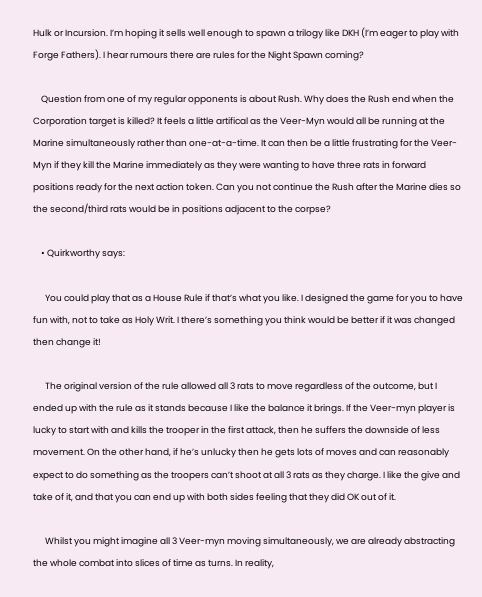Hulk or Incursion. I’m hoping it sells well enough to spawn a trilogy like DKH (I’m eager to play with Forge Fathers). I hear rumours there are rules for the Night Spawn coming?

    Question from one of my regular opponents is about Rush. Why does the Rush end when the Corporation target is killed? It feels a little artifical as the Veer-Myn would all be running at the Marine simultaneously rather than one-at-a-time. It can then be a little frustrating for the Veer-Myn if they kill the Marine immediately as they were wanting to have three rats in forward positions ready for the next action token. Can you not continue the Rush after the Marine dies so the second/third rats would be in positions adjacent to the corpse?

    • Quirkworthy says:

      You could play that as a House Rule if that’s what you like. I designed the game for you to have fun with, not to take as Holy Writ. I there’s something you think would be better if it was changed then change it!

      The original version of the rule allowed all 3 rats to move regardless of the outcome, but I ended up with the rule as it stands because I like the balance it brings. If the Veer-myn player is lucky to start with and kills the trooper in the first attack, then he suffers the downside of less movement. On the other hand, if he’s unlucky then he gets lots of moves and can reasonably expect to do something as the troopers can’t shoot at all 3 rats as they charge. I like the give and take of it, and that you can end up with both sides feeling that they did OK out of it.

      Whilst you might imagine all 3 Veer-myn moving simultaneously, we are already abstracting the whole combat into slices of time as turns. In reality,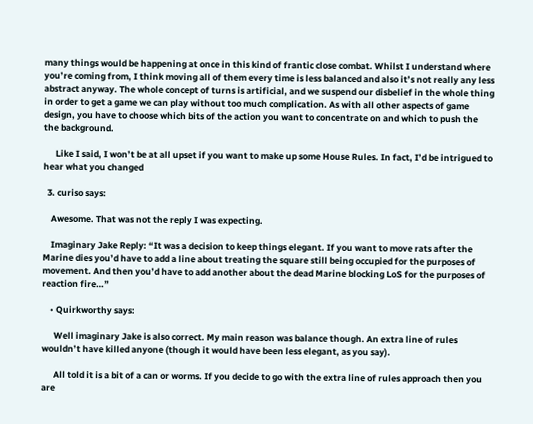many things would be happening at once in this kind of frantic close combat. Whilst I understand where you’re coming from, I think moving all of them every time is less balanced and also it’s not really any less abstract anyway. The whole concept of turns is artificial, and we suspend our disbelief in the whole thing in order to get a game we can play without too much complication. As with all other aspects of game design, you have to choose which bits of the action you want to concentrate on and which to push the the background.

      Like I said, I won’t be at all upset if you want to make up some House Rules. In fact, I’d be intrigued to hear what you changed

  3. curiso says:

    Awesome. That was not the reply I was expecting.

    Imaginary Jake Reply: “It was a decision to keep things elegant. If you want to move rats after the Marine dies you’d have to add a line about treating the square still being occupied for the purposes of movement. And then you’d have to add another about the dead Marine blocking LoS for the purposes of reaction fire…”

    • Quirkworthy says:

      Well imaginary Jake is also correct. My main reason was balance though. An extra line of rules wouldn’t have killed anyone (though it would have been less elegant, as you say).

      All told it is a bit of a can or worms. If you decide to go with the extra line of rules approach then you are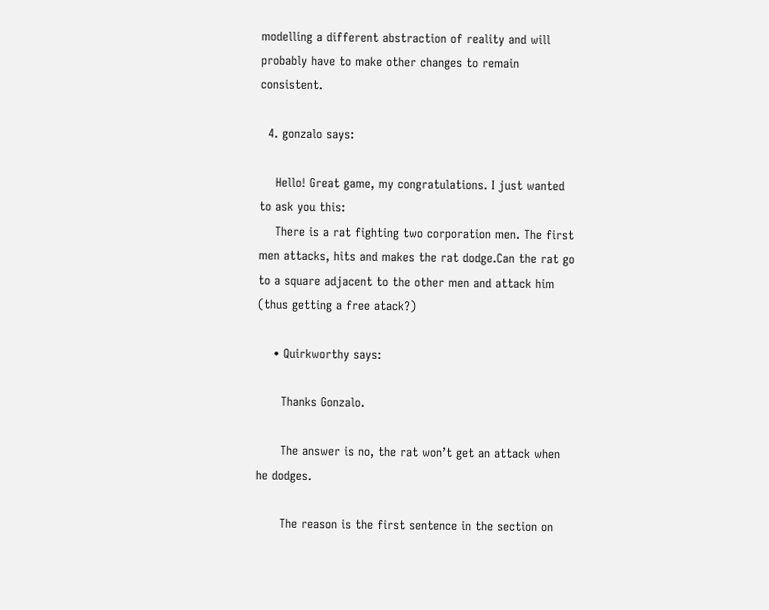modelling a different abstraction of reality and will probably have to make other changes to remain consistent.

  4. gonzalo says:

    Hello! Great game, my congratulations. I just wanted to ask you this:
    There is a rat fighting two corporation men. The first men attacks, hits and makes the rat dodge.Can the rat go to a square adjacent to the other men and attack him (thus getting a free atack?)

    • Quirkworthy says:

      Thanks Gonzalo.

      The answer is no, the rat won’t get an attack when he dodges.

      The reason is the first sentence in the section on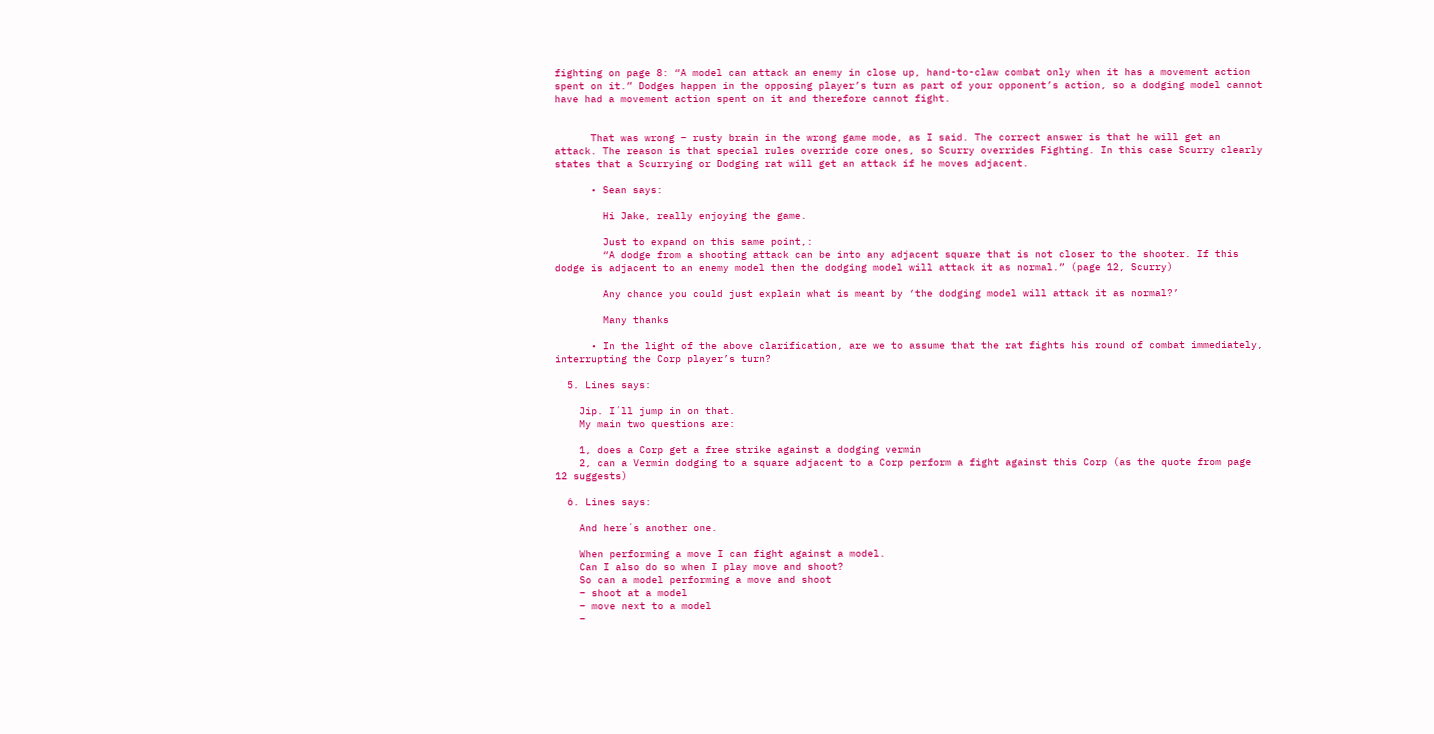fighting on page 8: “A model can attack an enemy in close up, hand-to-claw combat only when it has a movement action spent on it.” Dodges happen in the opposing player’s turn as part of your opponent’s action, so a dodging model cannot have had a movement action spent on it and therefore cannot fight.


      That was wrong – rusty brain in the wrong game mode, as I said. The correct answer is that he will get an attack. The reason is that special rules override core ones, so Scurry overrides Fighting. In this case Scurry clearly states that a Scurrying or Dodging rat will get an attack if he moves adjacent.

      • Sean says:

        Hi Jake, really enjoying the game.

        Just to expand on this same point,:
        “A dodge from a shooting attack can be into any adjacent square that is not closer to the shooter. If this dodge is adjacent to an enemy model then the dodging model will attack it as normal.” (page 12, Scurry)

        Any chance you could just explain what is meant by ‘the dodging model will attack it as normal?’

        Many thanks

      • In the light of the above clarification, are we to assume that the rat fights his round of combat immediately, interrupting the Corp player’s turn?

  5. Lines says:

    Jip. I´ll jump in on that.
    My main two questions are:

    1, does a Corp get a free strike against a dodging vermin
    2, can a Vermin dodging to a square adjacent to a Corp perform a fight against this Corp (as the quote from page 12 suggests)

  6. Lines says:

    And here´s another one.

    When performing a move I can fight against a model.
    Can I also do so when I play move and shoot?
    So can a model performing a move and shoot
    – shoot at a model
    – move next to a model
    –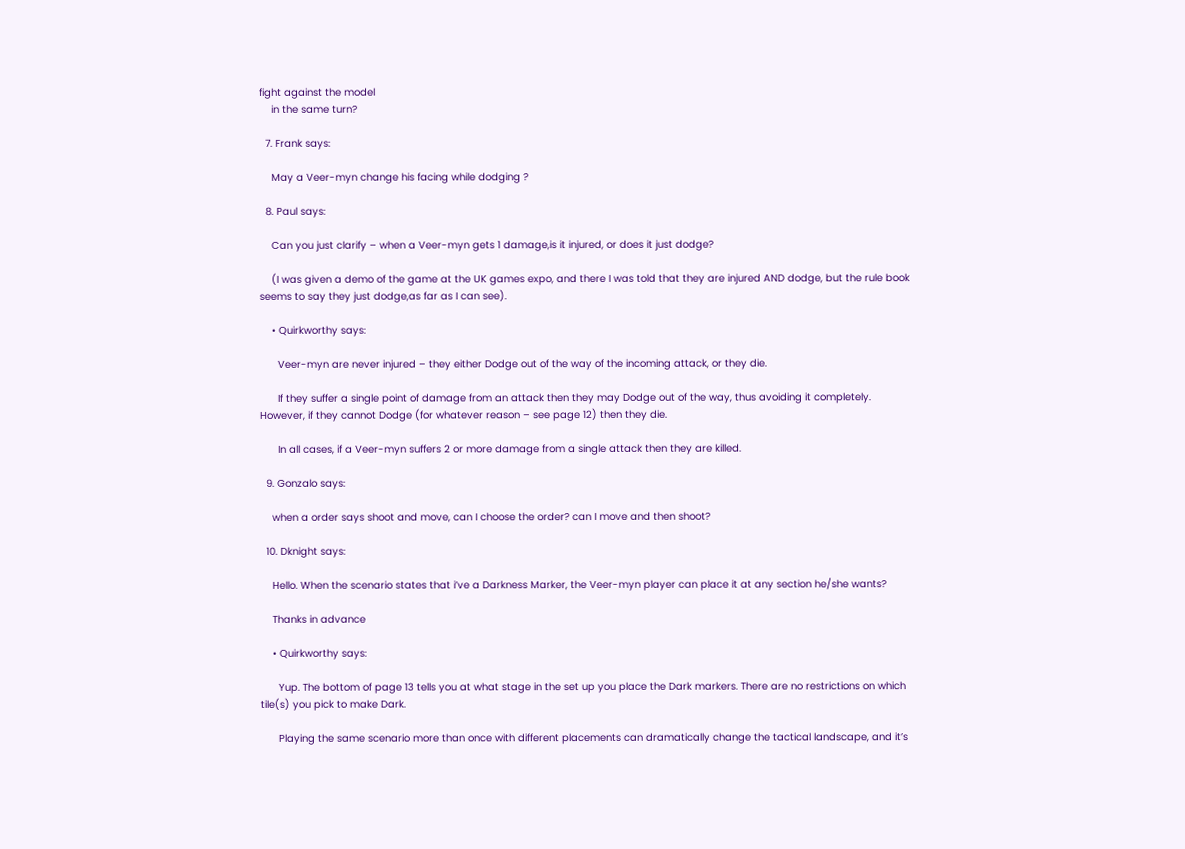fight against the model
    in the same turn?

  7. Frank says:

    May a Veer-myn change his facing while dodging ?

  8. Paul says:

    Can you just clarify – when a Veer-myn gets 1 damage,is it injured, or does it just dodge?

    (I was given a demo of the game at the UK games expo, and there I was told that they are injured AND dodge, but the rule book seems to say they just dodge,as far as I can see).

    • Quirkworthy says:

      Veer-myn are never injured – they either Dodge out of the way of the incoming attack, or they die.

      If they suffer a single point of damage from an attack then they may Dodge out of the way, thus avoiding it completely. However, if they cannot Dodge (for whatever reason – see page 12) then they die.

      In all cases, if a Veer-myn suffers 2 or more damage from a single attack then they are killed.

  9. Gonzalo says:

    when a order says shoot and move, can I choose the order? can I move and then shoot?

  10. Dknight says:

    Hello. When the scenario states that i’ve a Darkness Marker, the Veer-myn player can place it at any section he/she wants?

    Thanks in advance

    • Quirkworthy says:

      Yup. The bottom of page 13 tells you at what stage in the set up you place the Dark markers. There are no restrictions on which tile(s) you pick to make Dark.

      Playing the same scenario more than once with different placements can dramatically change the tactical landscape, and it’s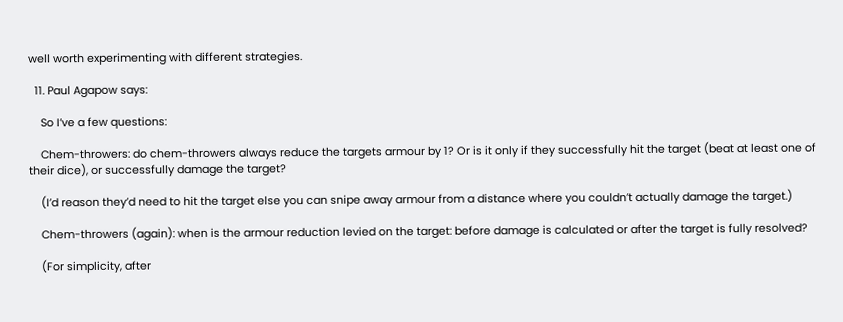well worth experimenting with different strategies.

  11. Paul Agapow says:

    So I’ve a few questions:

    Chem-throwers: do chem-throwers always reduce the targets armour by 1? Or is it only if they successfully hit the target (beat at least one of their dice), or successfully damage the target?

    (I’d reason they’d need to hit the target else you can snipe away armour from a distance where you couldn’t actually damage the target.)

    Chem-throwers (again): when is the armour reduction levied on the target: before damage is calculated or after the target is fully resolved?

    (For simplicity, after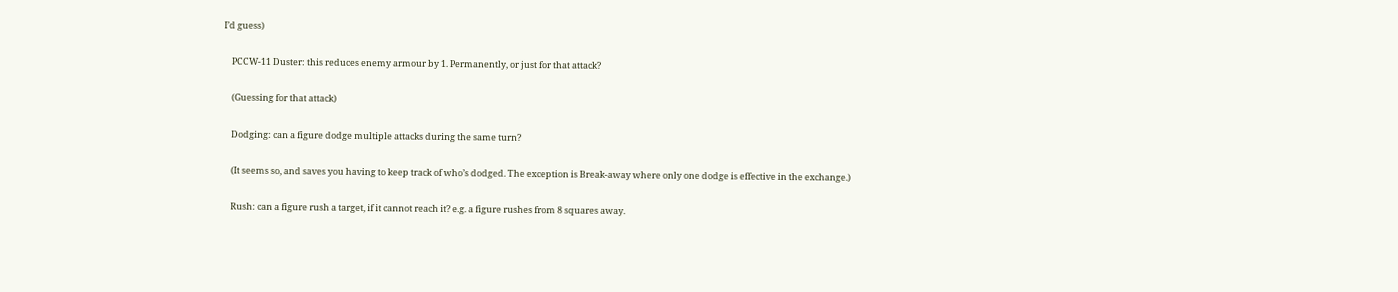I’d guess)

    PCCW-11 Duster: this reduces enemy armour by 1. Permanently, or just for that attack?

    (Guessing for that attack)

    Dodging: can a figure dodge multiple attacks during the same turn?

    (It seems so, and saves you having to keep track of who’s dodged. The exception is Break-away where only one dodge is effective in the exchange.)

    Rush: can a figure rush a target, if it cannot reach it? e.g. a figure rushes from 8 squares away.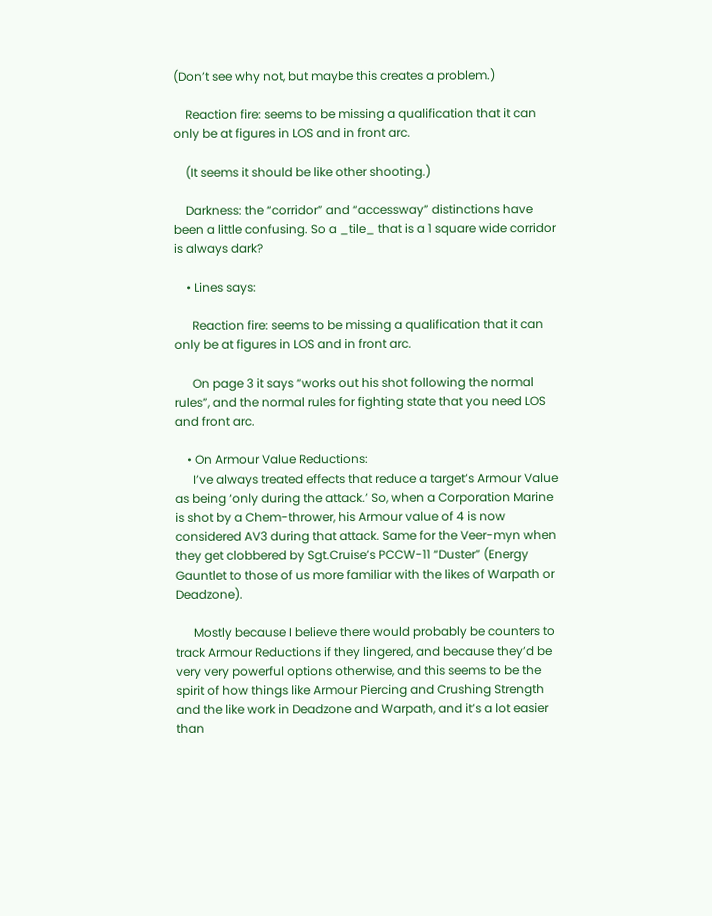(Don’t see why not, but maybe this creates a problem.)

    Reaction fire: seems to be missing a qualification that it can only be at figures in LOS and in front arc.

    (It seems it should be like other shooting.)

    Darkness: the “corridor” and “accessway” distinctions have been a little confusing. So a _tile_ that is a 1 square wide corridor is always dark?

    • Lines says:

      Reaction fire: seems to be missing a qualification that it can only be at figures in LOS and in front arc.

      On page 3 it says “works out his shot following the normal rules”, and the normal rules for fighting state that you need LOS and front arc.

    • On Armour Value Reductions:
      I’ve always treated effects that reduce a target’s Armour Value as being ‘only during the attack.’ So, when a Corporation Marine is shot by a Chem-thrower, his Armour value of 4 is now considered AV3 during that attack. Same for the Veer-myn when they get clobbered by Sgt.Cruise’s PCCW-11 “Duster” (Energy Gauntlet to those of us more familiar with the likes of Warpath or Deadzone).

      Mostly because I believe there would probably be counters to track Armour Reductions if they lingered, and because they’d be very very powerful options otherwise, and this seems to be the spirit of how things like Armour Piercing and Crushing Strength and the like work in Deadzone and Warpath, and it’s a lot easier than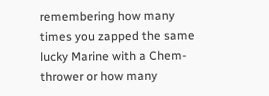remembering how many times you zapped the same lucky Marine with a Chem-thrower or how many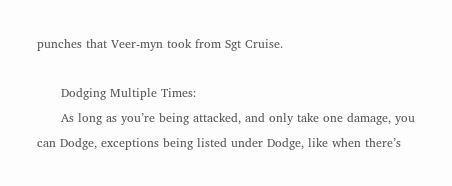punches that Veer-myn took from Sgt Cruise.

      Dodging Multiple Times:
      As long as you’re being attacked, and only take one damage, you can Dodge, exceptions being listed under Dodge, like when there’s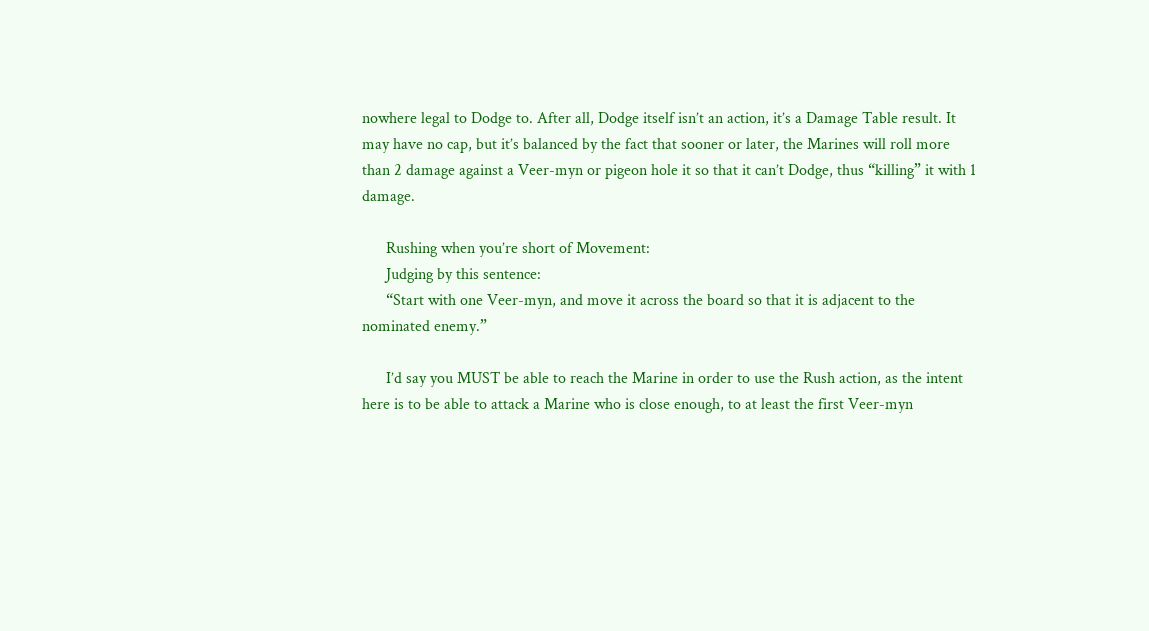nowhere legal to Dodge to. After all, Dodge itself isn’t an action, it’s a Damage Table result. It may have no cap, but it’s balanced by the fact that sooner or later, the Marines will roll more than 2 damage against a Veer-myn or pigeon hole it so that it can’t Dodge, thus “killing” it with 1 damage.

      Rushing when you’re short of Movement:
      Judging by this sentence:
      “Start with one Veer-myn, and move it across the board so that it is adjacent to the nominated enemy.”

      I’d say you MUST be able to reach the Marine in order to use the Rush action, as the intent here is to be able to attack a Marine who is close enough, to at least the first Veer-myn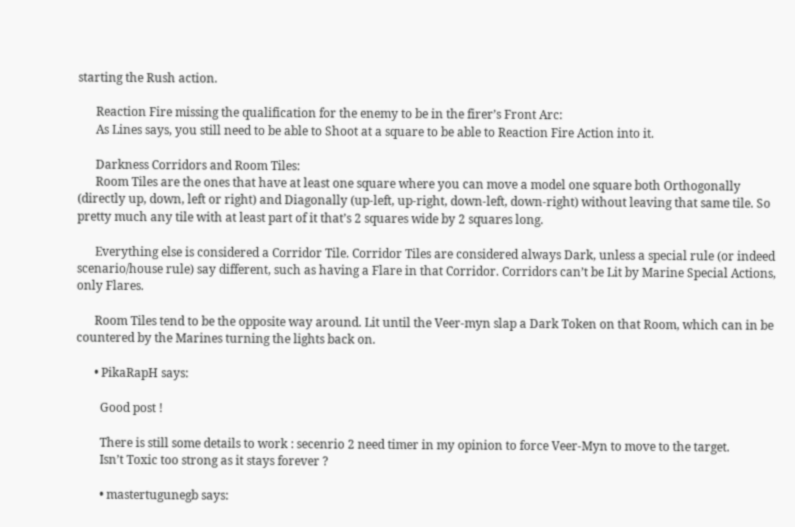starting the Rush action.

      Reaction Fire missing the qualification for the enemy to be in the firer’s Front Arc:
      As Lines says, you still need to be able to Shoot at a square to be able to Reaction Fire Action into it.

      Darkness Corridors and Room Tiles:
      Room Tiles are the ones that have at least one square where you can move a model one square both Orthogonally (directly up, down, left or right) and Diagonally (up-left, up-right, down-left, down-right) without leaving that same tile. So pretty much any tile with at least part of it that’s 2 squares wide by 2 squares long.

      Everything else is considered a Corridor Tile. Corridor Tiles are considered always Dark, unless a special rule (or indeed scenario/house rule) say different, such as having a Flare in that Corridor. Corridors can’t be Lit by Marine Special Actions, only Flares.

      Room Tiles tend to be the opposite way around. Lit until the Veer-myn slap a Dark Token on that Room, which can in be countered by the Marines turning the lights back on.

      • PikaRapH says:

        Good post !

        There is still some details to work : secenrio 2 need timer in my opinion to force Veer-Myn to move to the target.
        Isn’t Toxic too strong as it stays forever ?

        • mastertugunegb says: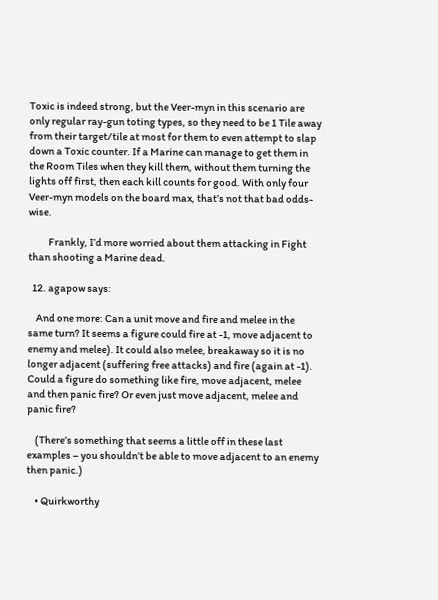Toxic is indeed strong, but the Veer-myn in this scenario are only regular ray-gun toting types, so they need to be 1 Tile away from their target/tile at most for them to even attempt to slap down a Toxic counter. If a Marine can manage to get them in the Room Tiles when they kill them, without them turning the lights off first, then each kill counts for good. With only four Veer-myn models on the board max, that’s not that bad odds-wise.

          Frankly, I’d more worried about them attacking in Fight than shooting a Marine dead.

  12. agapow says:

    And one more: Can a unit move and fire and melee in the same turn? It seems a figure could fire at -1, move adjacent to enemy and melee). It could also melee, breakaway so it is no longer adjacent (suffering free attacks) and fire (again at -1). Could a figure do something like fire, move adjacent, melee and then panic fire? Or even just move adjacent, melee and panic fire?

    (There’s something that seems a little off in these last examples – you shouldn’t be able to move adjacent to an enemy then panic.)

    • Quirkworthy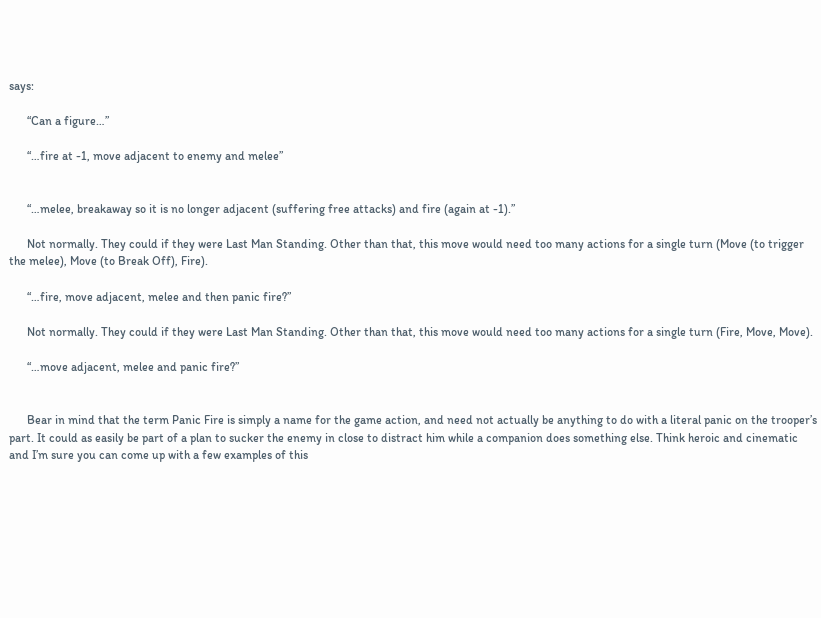says:

      “Can a figure…”

      “…fire at -1, move adjacent to enemy and melee”


      “…melee, breakaway so it is no longer adjacent (suffering free attacks) and fire (again at -1).”

      Not normally. They could if they were Last Man Standing. Other than that, this move would need too many actions for a single turn (Move (to trigger the melee), Move (to Break Off), Fire).

      “…fire, move adjacent, melee and then panic fire?”

      Not normally. They could if they were Last Man Standing. Other than that, this move would need too many actions for a single turn (Fire, Move, Move).

      “…move adjacent, melee and panic fire?”


      Bear in mind that the term Panic Fire is simply a name for the game action, and need not actually be anything to do with a literal panic on the trooper’s part. It could as easily be part of a plan to sucker the enemy in close to distract him while a companion does something else. Think heroic and cinematic and I’m sure you can come up with a few examples of this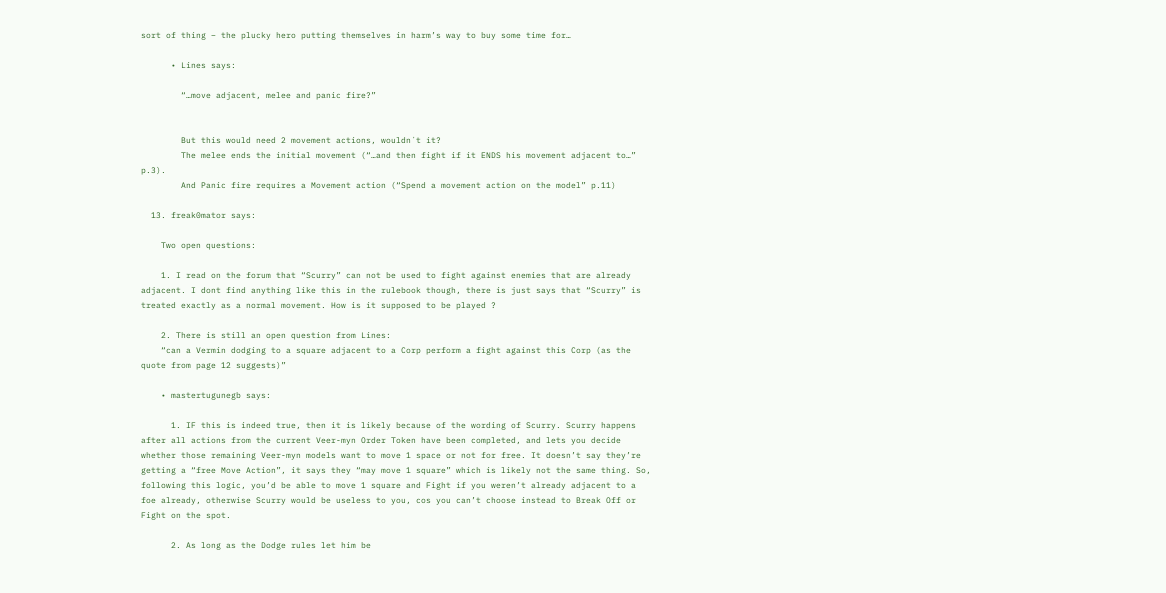sort of thing – the plucky hero putting themselves in harm’s way to buy some time for…

      • Lines says:

        “…move adjacent, melee and panic fire?”


        But this would need 2 movement actions, wouldn´t it?
        The melee ends the initial movement (“…and then fight if it ENDS his movement adjacent to…” p.3).
        And Panic fire requires a Movement action (“Spend a movement action on the model” p.11)

  13. freak0mator says:

    Two open questions:

    1. I read on the forum that “Scurry” can not be used to fight against enemies that are already adjacent. I dont find anything like this in the rulebook though, there is just says that “Scurry” is treated exactly as a normal movement. How is it supposed to be played ?

    2. There is still an open question from Lines:
    “can a Vermin dodging to a square adjacent to a Corp perform a fight against this Corp (as the quote from page 12 suggests)”

    • mastertugunegb says:

      1. IF this is indeed true, then it is likely because of the wording of Scurry. Scurry happens after all actions from the current Veer-myn Order Token have been completed, and lets you decide whether those remaining Veer-myn models want to move 1 space or not for free. It doesn’t say they’re getting a “free Move Action”, it says they “may move 1 square” which is likely not the same thing. So, following this logic, you’d be able to move 1 square and Fight if you weren’t already adjacent to a foe already, otherwise Scurry would be useless to you, cos you can’t choose instead to Break Off or Fight on the spot.

      2. As long as the Dodge rules let him be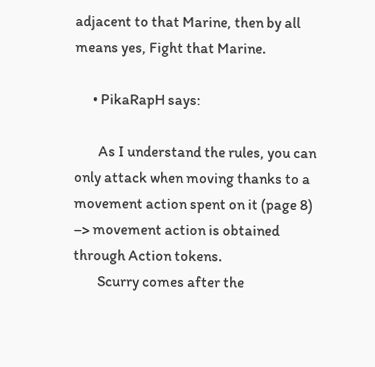adjacent to that Marine, then by all means yes, Fight that Marine.

      • PikaRapH says:

        As I understand the rules, you can only attack when moving thanks to a movement action spent on it (page 8) –> movement action is obtained through Action tokens.
        Scurry comes after the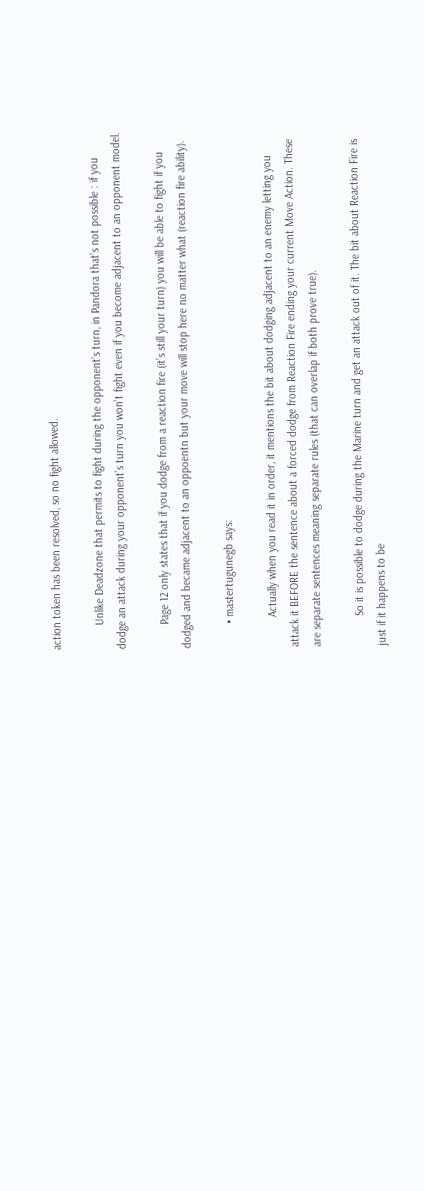action token has been resolved, so no fight allowed.

        Unlike Deadzone that permits to fight during the opponent’s turn, in Pandora that’s not possible : if you dodge an attack during your opponent’s turn you won’t fight even if you become adjacent to an opponent model.

        Page 12 only states that if you dodge from a reaction fire (it’s still your turn) you will be able to fight if you dodged and became adjacent to an oppoentn but your move will stop here no matter what (reaction fire ability).

        • mastertugunegb says:

          Actually when you read it in order, it mentions the bit about dodging adjacent to an enemy letting you attack it BEFORE the sentence about a forced dodge from Reaction Fire ending your current Move Action. These are separate sentences meaning separate rules (that can overlap if both prove true).

          So it is possible to dodge during the Marine turn and get an attack out of it. The bit about Reaction Fire is just if it happens to be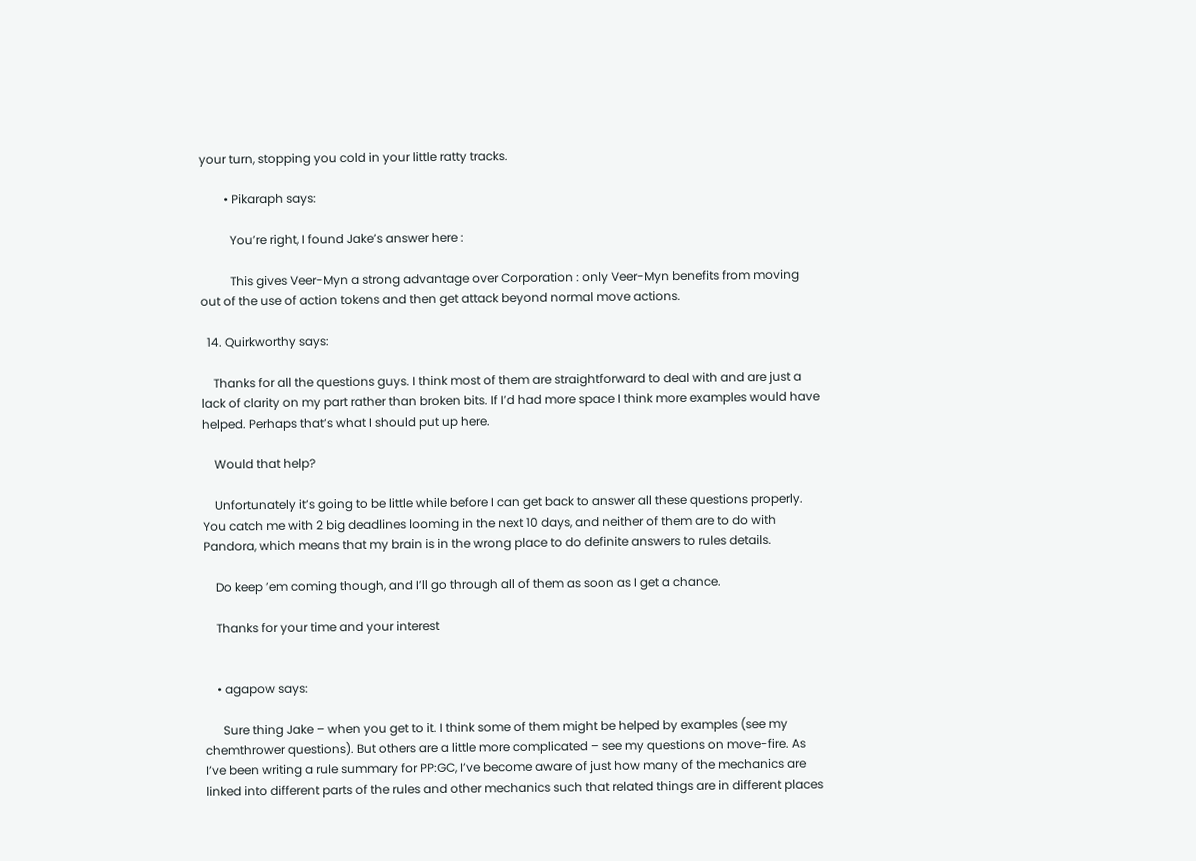your turn, stopping you cold in your little ratty tracks.

        • Pikaraph says:

          You’re right, I found Jake’s answer here :

          This gives Veer-Myn a strong advantage over Corporation : only Veer-Myn benefits from moving out of the use of action tokens and then get attack beyond normal move actions.

  14. Quirkworthy says:

    Thanks for all the questions guys. I think most of them are straightforward to deal with and are just a lack of clarity on my part rather than broken bits. If I’d had more space I think more examples would have helped. Perhaps that’s what I should put up here.

    Would that help?

    Unfortunately it’s going to be little while before I can get back to answer all these questions properly. You catch me with 2 big deadlines looming in the next 10 days, and neither of them are to do with Pandora, which means that my brain is in the wrong place to do definite answers to rules details.

    Do keep ’em coming though, and I’ll go through all of them as soon as I get a chance.

    Thanks for your time and your interest


    • agapow says:

      Sure thing Jake – when you get to it. I think some of them might be helped by examples (see my chemthrower questions). But others are a little more complicated – see my questions on move-fire. As I’ve been writing a rule summary for PP:GC, I’ve become aware of just how many of the mechanics are linked into different parts of the rules and other mechanics such that related things are in different places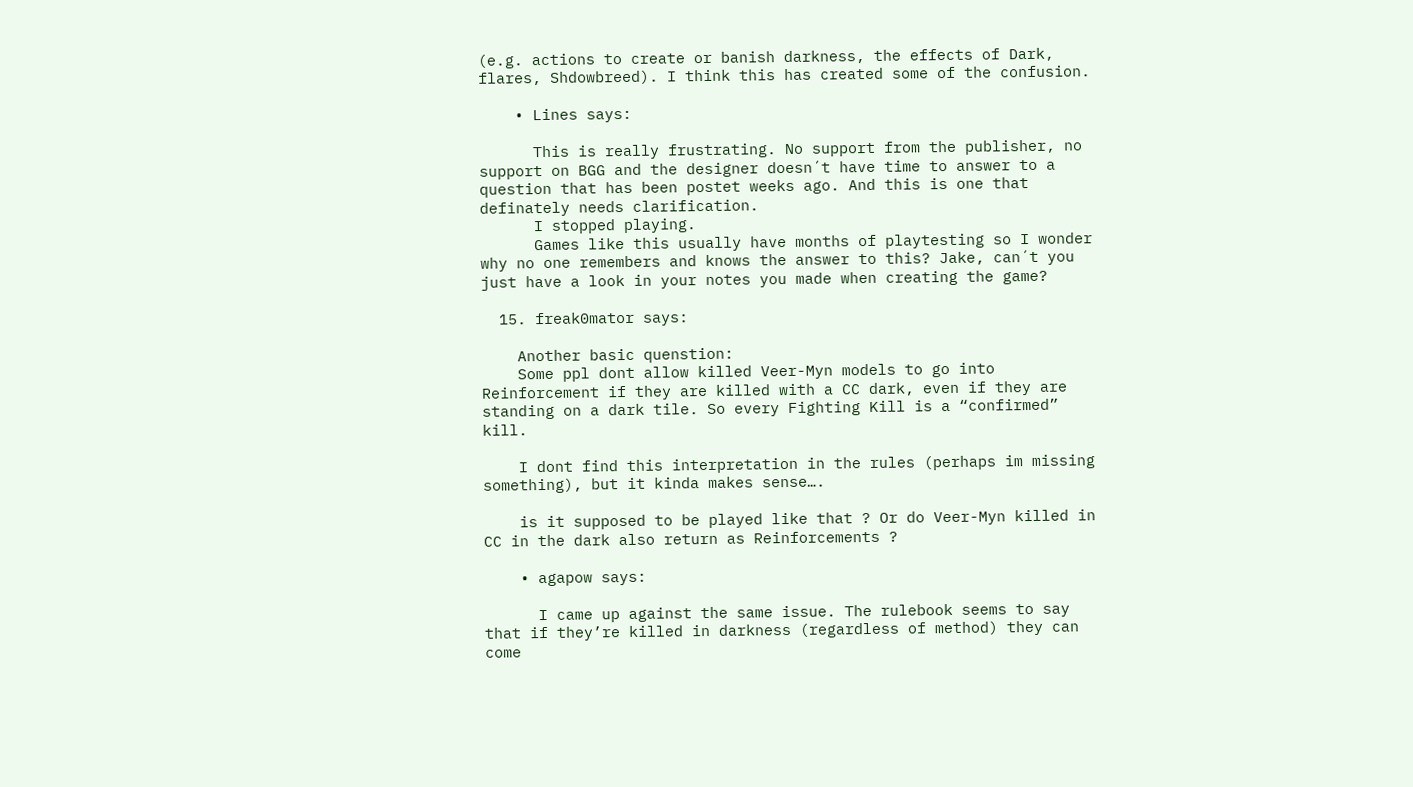(e.g. actions to create or banish darkness, the effects of Dark, flares, Shdowbreed). I think this has created some of the confusion.

    • Lines says:

      This is really frustrating. No support from the publisher, no support on BGG and the designer doesn´t have time to answer to a question that has been postet weeks ago. And this is one that definately needs clarification.
      I stopped playing.
      Games like this usually have months of playtesting so I wonder why no one remembers and knows the answer to this? Jake, can´t you just have a look in your notes you made when creating the game?

  15. freak0mator says:

    Another basic quenstion:
    Some ppl dont allow killed Veer-Myn models to go into Reinforcement if they are killed with a CC dark, even if they are standing on a dark tile. So every Fighting Kill is a “confirmed” kill.

    I dont find this interpretation in the rules (perhaps im missing something), but it kinda makes sense….

    is it supposed to be played like that ? Or do Veer-Myn killed in CC in the dark also return as Reinforcements ?

    • agapow says:

      I came up against the same issue. The rulebook seems to say that if they’re killed in darkness (regardless of method) they can come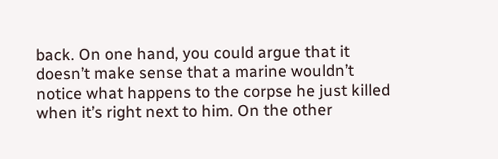back. On one hand, you could argue that it doesn’t make sense that a marine wouldn’t notice what happens to the corpse he just killed when it’s right next to him. On the other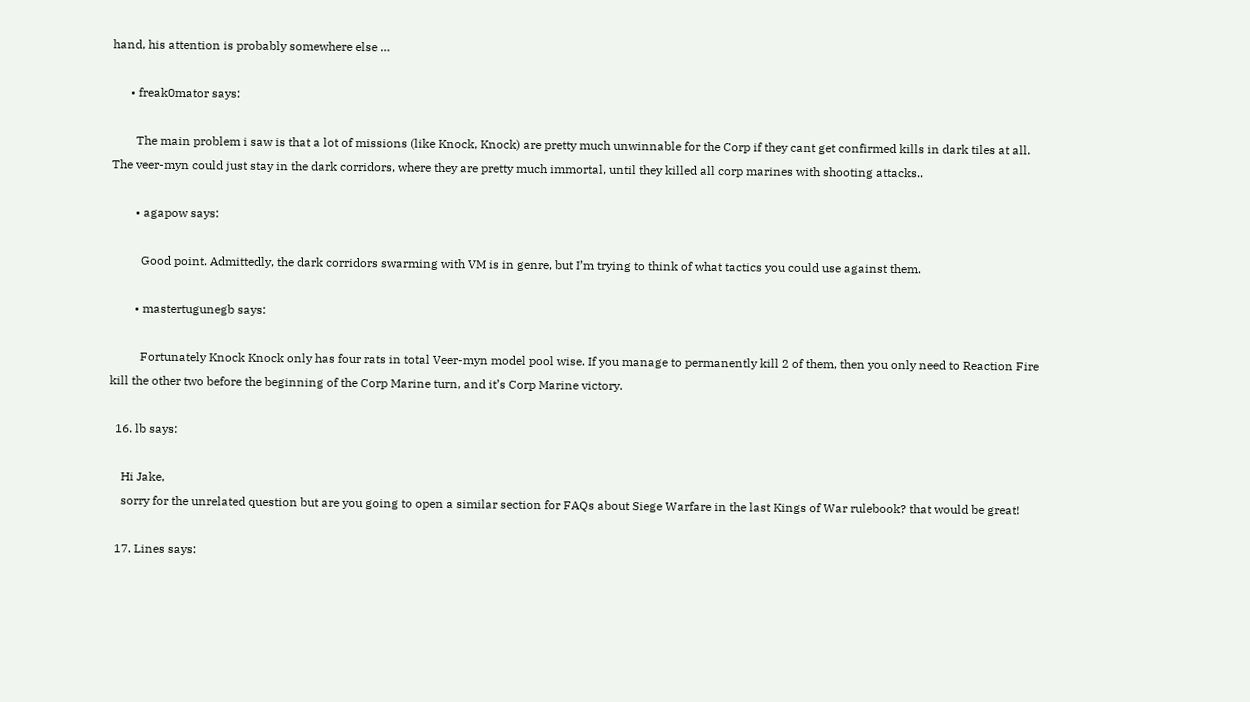hand, his attention is probably somewhere else …

      • freak0mator says:

        The main problem i saw is that a lot of missions (like Knock, Knock) are pretty much unwinnable for the Corp if they cant get confirmed kills in dark tiles at all. The veer-myn could just stay in the dark corridors, where they are pretty much immortal, until they killed all corp marines with shooting attacks..

        • agapow says:

          Good point. Admittedly, the dark corridors swarming with VM is in genre, but I’m trying to think of what tactics you could use against them.

        • mastertugunegb says:

          Fortunately Knock Knock only has four rats in total Veer-myn model pool wise. If you manage to permanently kill 2 of them, then you only need to Reaction Fire kill the other two before the beginning of the Corp Marine turn, and it’s Corp Marine victory.

  16. lb says:

    Hi Jake,
    sorry for the unrelated question but are you going to open a similar section for FAQs about Siege Warfare in the last Kings of War rulebook? that would be great!

  17. Lines says: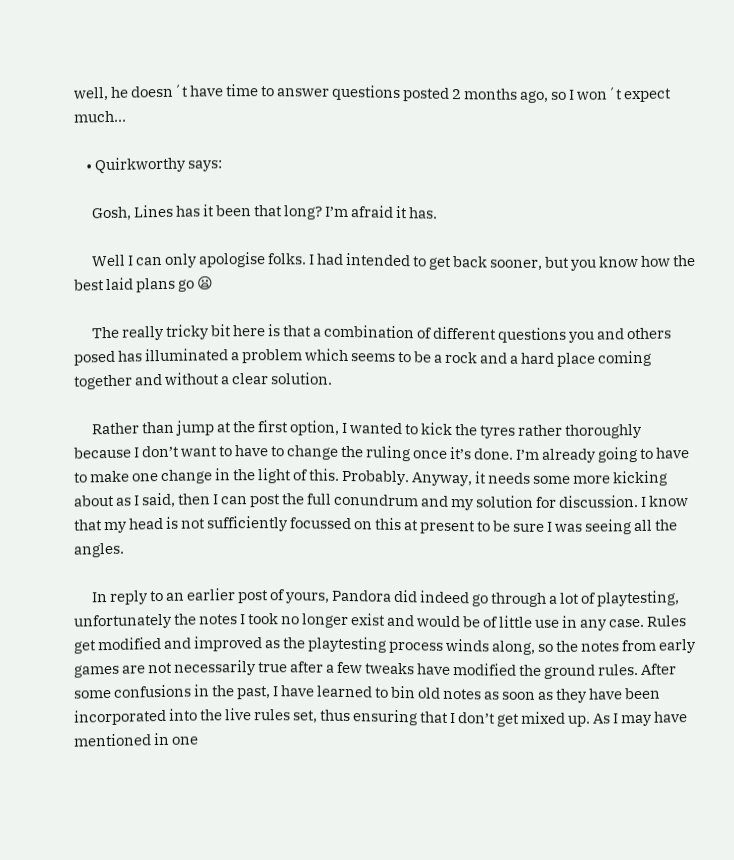well, he doesn´t have time to answer questions posted 2 months ago, so I won´t expect much…

    • Quirkworthy says:

      Gosh, Lines has it been that long? I’m afraid it has.

      Well I can only apologise folks. I had intended to get back sooner, but you know how the best laid plans go 😦

      The really tricky bit here is that a combination of different questions you and others posed has illuminated a problem which seems to be a rock and a hard place coming together and without a clear solution.

      Rather than jump at the first option, I wanted to kick the tyres rather thoroughly because I don’t want to have to change the ruling once it’s done. I’m already going to have to make one change in the light of this. Probably. Anyway, it needs some more kicking about as I said, then I can post the full conundrum and my solution for discussion. I know that my head is not sufficiently focussed on this at present to be sure I was seeing all the angles.

      In reply to an earlier post of yours, Pandora did indeed go through a lot of playtesting, unfortunately the notes I took no longer exist and would be of little use in any case. Rules get modified and improved as the playtesting process winds along, so the notes from early games are not necessarily true after a few tweaks have modified the ground rules. After some confusions in the past, I have learned to bin old notes as soon as they have been incorporated into the live rules set, thus ensuring that I don’t get mixed up. As I may have mentioned in one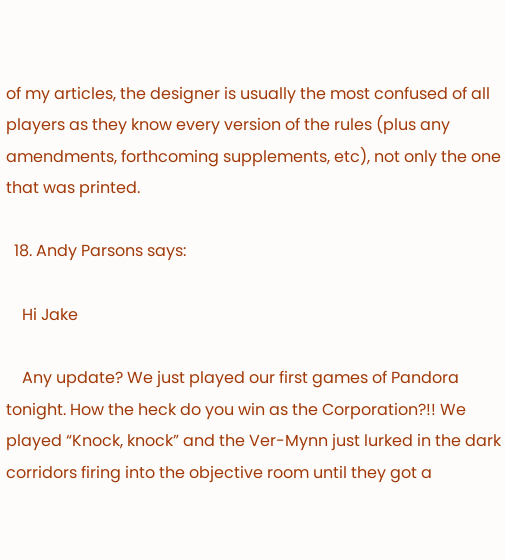of my articles, the designer is usually the most confused of all players as they know every version of the rules (plus any amendments, forthcoming supplements, etc), not only the one that was printed.

  18. Andy Parsons says:

    Hi Jake

    Any update? We just played our first games of Pandora tonight. How the heck do you win as the Corporation?!! We played “Knock, knock” and the Ver-Mynn just lurked in the dark corridors firing into the objective room until they got a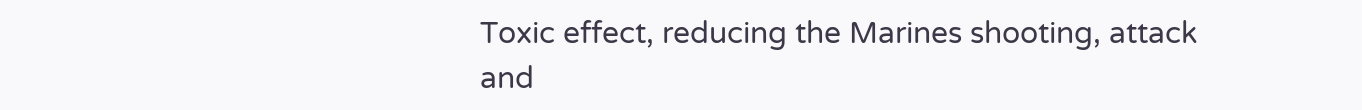Toxic effect, reducing the Marines shooting, attack and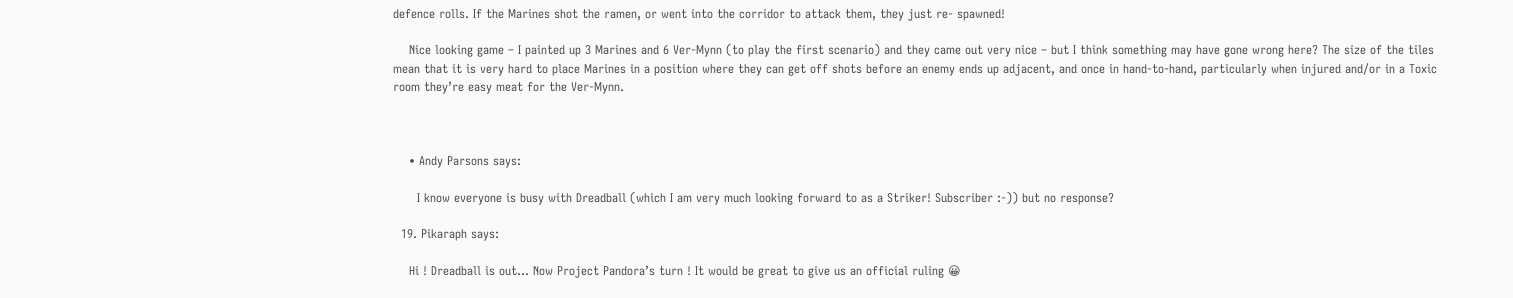defence rolls. If the Marines shot the ramen, or went into the corridor to attack them, they just re- spawned!

    Nice looking game – I painted up 3 Marines and 6 Ver-Mynn (to play the first scenario) and they came out very nice – but I think something may have gone wrong here? The size of the tiles mean that it is very hard to place Marines in a position where they can get off shots before an enemy ends up adjacent, and once in hand-to-hand, particularly when injured and/or in a Toxic room they’re easy meat for the Ver-Mynn.



    • Andy Parsons says:

      I know everyone is busy with Dreadball (which I am very much looking forward to as a Striker! Subscriber :-)) but no response?

  19. Pikaraph says:

    Hi ! Dreadball is out… Now Project Pandora’s turn ! It would be great to give us an official ruling 😀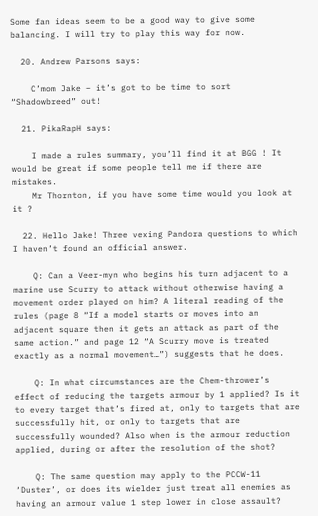Some fan ideas seem to be a good way to give some balancing. I will try to play this way for now.

  20. Andrew Parsons says:

    C’mom Jake – it’s got to be time to sort “Shadowbreed” out!

  21. PikaRapH says:

    I made a rules summary, you’ll find it at BGG ! It would be great if some people tell me if there are mistakes.
    Mr Thornton, if you have some time would you look at it ?

  22. Hello Jake! Three vexing Pandora questions to which I haven’t found an official answer.

    Q: Can a Veer-myn who begins his turn adjacent to a marine use Scurry to attack without otherwise having a movement order played on him? A literal reading of the rules (page 8 “If a model starts or moves into an adjacent square then it gets an attack as part of the same action.” and page 12 “A Scurry move is treated exactly as a normal movement…”) suggests that he does.

    Q: In what circumstances are the Chem-thrower’s effect of reducing the targets armour by 1 applied? Is it to every target that’s fired at, only to targets that are successfully hit, or only to targets that are successfully wounded? Also when is the armour reduction applied, during or after the resolution of the shot?

    Q: The same question may apply to the PCCW-11 ‘Duster’, or does its wielder just treat all enemies as having an armour value 1 step lower in close assault?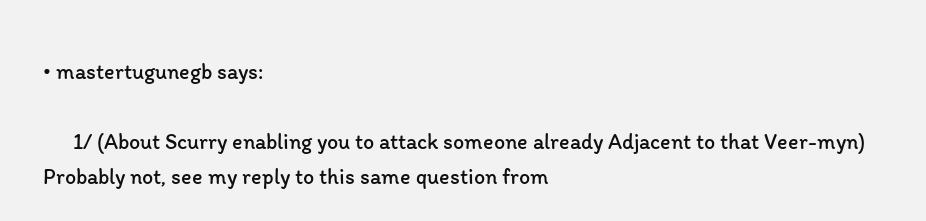• mastertugunegb says:

      1/ (About Scurry enabling you to attack someone already Adjacent to that Veer-myn) Probably not, see my reply to this same question from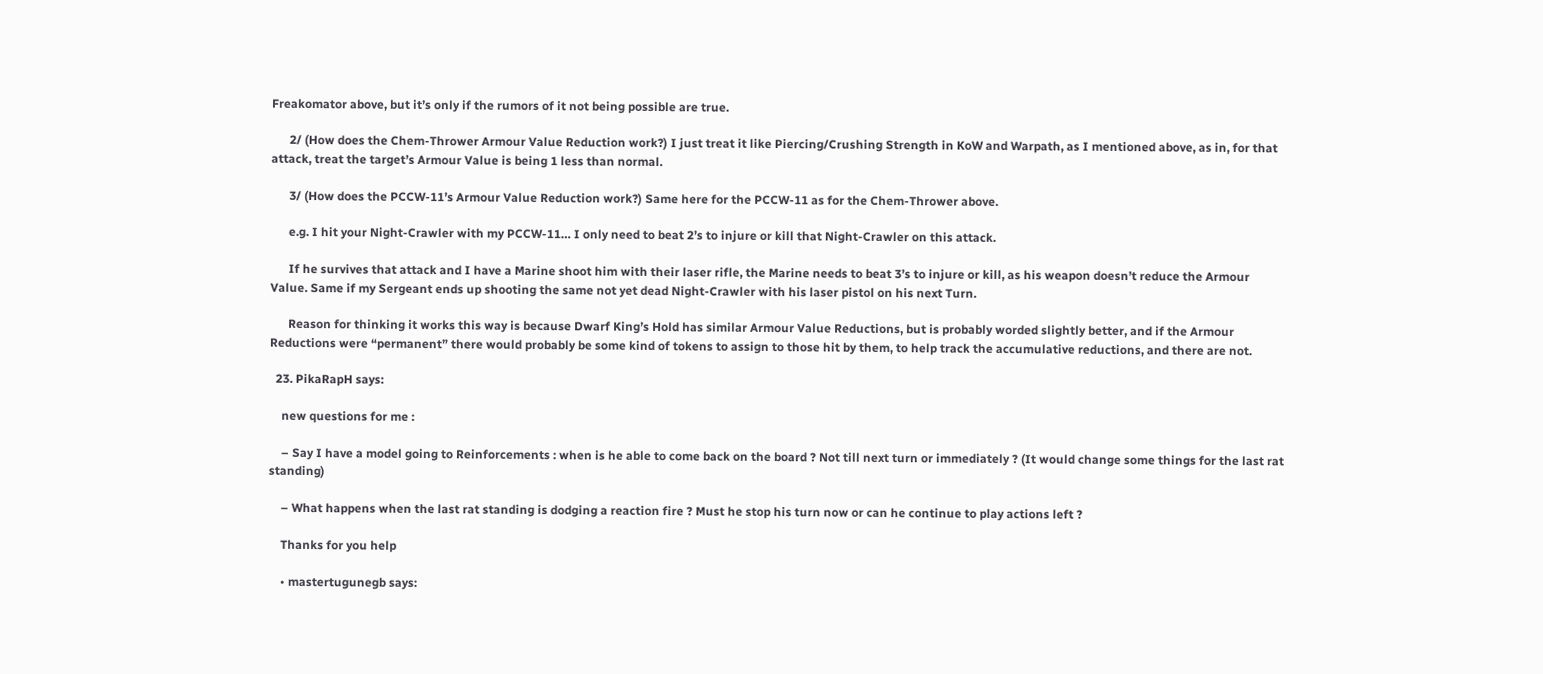Freakomator above, but it’s only if the rumors of it not being possible are true.

      2/ (How does the Chem-Thrower Armour Value Reduction work?) I just treat it like Piercing/Crushing Strength in KoW and Warpath, as I mentioned above, as in, for that attack, treat the target’s Armour Value is being 1 less than normal.

      3/ (How does the PCCW-11’s Armour Value Reduction work?) Same here for the PCCW-11 as for the Chem-Thrower above.

      e.g. I hit your Night-Crawler with my PCCW-11… I only need to beat 2’s to injure or kill that Night-Crawler on this attack.

      If he survives that attack and I have a Marine shoot him with their laser rifle, the Marine needs to beat 3’s to injure or kill, as his weapon doesn’t reduce the Armour Value. Same if my Sergeant ends up shooting the same not yet dead Night-Crawler with his laser pistol on his next Turn.

      Reason for thinking it works this way is because Dwarf King’s Hold has similar Armour Value Reductions, but is probably worded slightly better, and if the Armour Reductions were “permanent” there would probably be some kind of tokens to assign to those hit by them, to help track the accumulative reductions, and there are not.

  23. PikaRapH says:

    new questions for me :

    – Say I have a model going to Reinforcements : when is he able to come back on the board ? Not till next turn or immediately ? (It would change some things for the last rat standing)

    – What happens when the last rat standing is dodging a reaction fire ? Must he stop his turn now or can he continue to play actions left ?

    Thanks for you help

    • mastertugunegb says: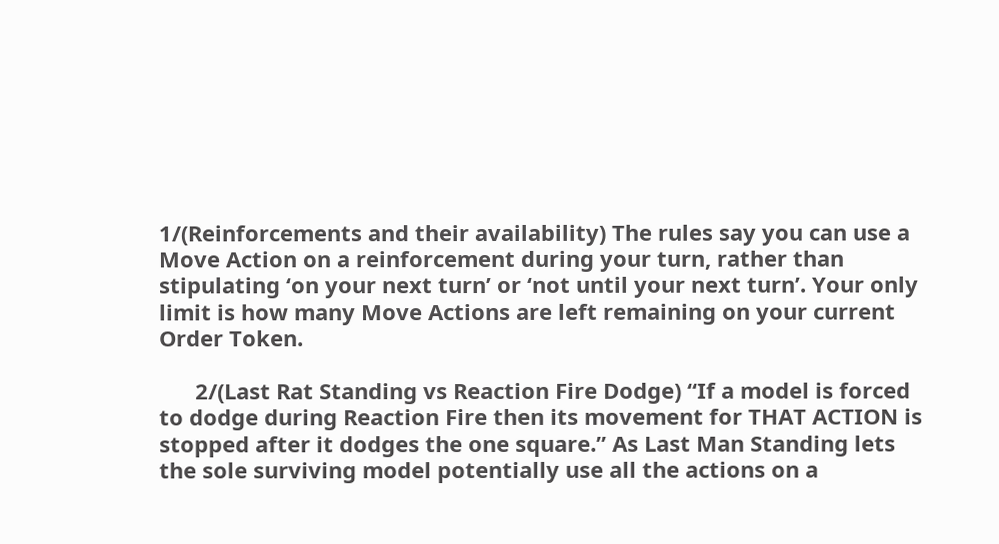1/(Reinforcements and their availability) The rules say you can use a Move Action on a reinforcement during your turn, rather than stipulating ‘on your next turn’ or ‘not until your next turn’. Your only limit is how many Move Actions are left remaining on your current Order Token.

      2/(Last Rat Standing vs Reaction Fire Dodge) “If a model is forced to dodge during Reaction Fire then its movement for THAT ACTION is stopped after it dodges the one square.” As Last Man Standing lets the sole surviving model potentially use all the actions on a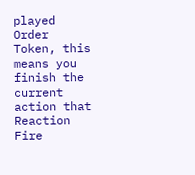played Order Token, this means you finish the current action that Reaction Fire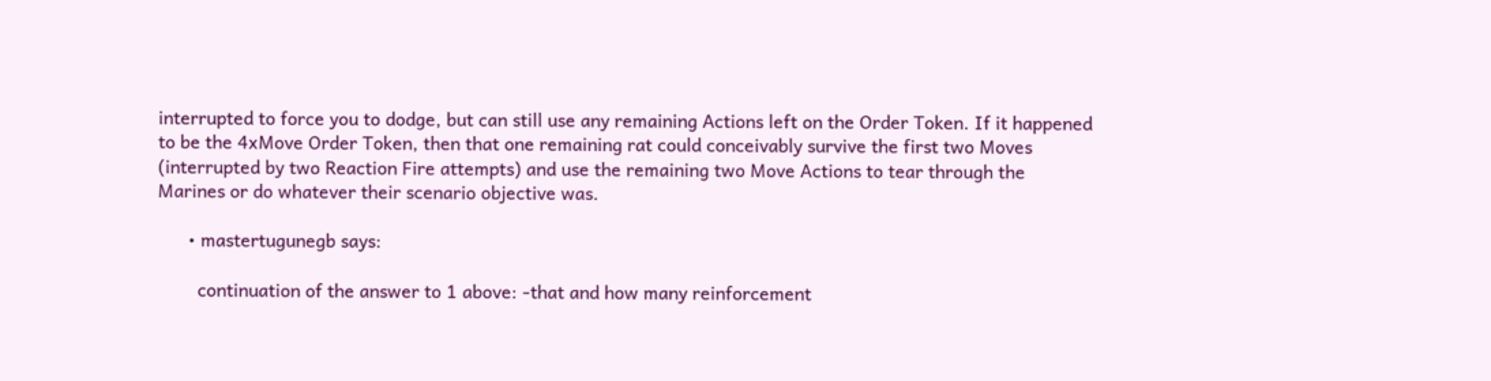interrupted to force you to dodge, but can still use any remaining Actions left on the Order Token. If it happened to be the 4xMove Order Token, then that one remaining rat could conceivably survive the first two Moves (interrupted by two Reaction Fire attempts) and use the remaining two Move Actions to tear through the Marines or do whatever their scenario objective was.

      • mastertugunegb says:

        continuation of the answer to 1 above: -that and how many reinforcement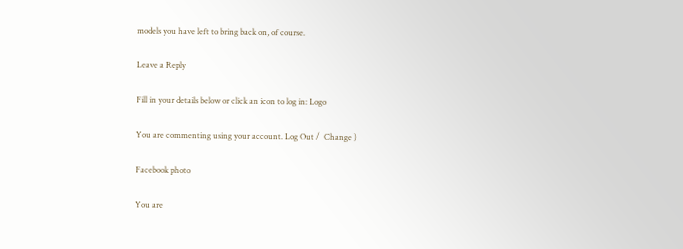models you have left to bring back on, of course.

Leave a Reply

Fill in your details below or click an icon to log in: Logo

You are commenting using your account. Log Out /  Change )

Facebook photo

You are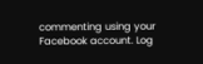commenting using your Facebook account. Log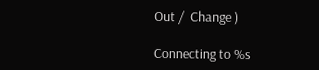Out /  Change )

Connecting to %s